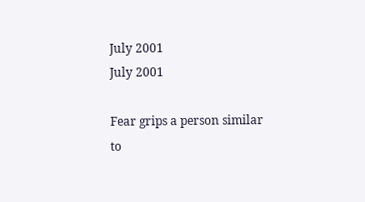July 2001
July 2001

Fear grips a person similar to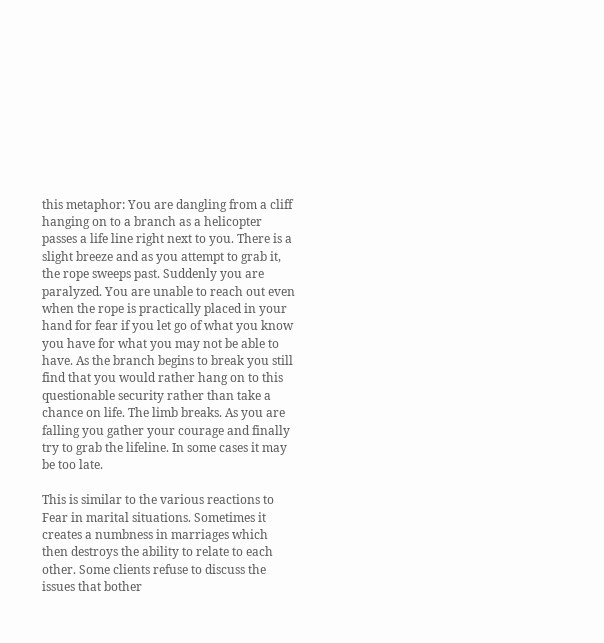this metaphor: You are dangling from a cliff hanging on to a branch as a helicopter passes a life line right next to you. There is a slight breeze and as you attempt to grab it, the rope sweeps past. Suddenly you are paralyzed. You are unable to reach out even when the rope is practically placed in your hand for fear if you let go of what you know you have for what you may not be able to have. As the branch begins to break you still find that you would rather hang on to this questionable security rather than take a chance on life. The limb breaks. As you are falling you gather your courage and finally try to grab the lifeline. In some cases it may be too late.

This is similar to the various reactions to Fear in marital situations. Sometimes it creates a numbness in marriages which then destroys the ability to relate to each other. Some clients refuse to discuss the issues that bother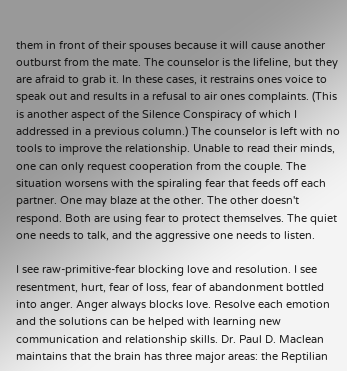them in front of their spouses because it will cause another outburst from the mate. The counselor is the lifeline, but they are afraid to grab it. In these cases, it restrains ones voice to speak out and results in a refusal to air ones complaints. (This is another aspect of the Silence Conspiracy of which I addressed in a previous column.) The counselor is left with no tools to improve the relationship. Unable to read their minds, one can only request cooperation from the couple. The situation worsens with the spiraling fear that feeds off each partner. One may blaze at the other. The other doesn't respond. Both are using fear to protect themselves. The quiet one needs to talk, and the aggressive one needs to listen.

I see raw-primitive-fear blocking love and resolution. I see resentment, hurt, fear of loss, fear of abandonment bottled into anger. Anger always blocks love. Resolve each emotion and the solutions can be helped with learning new communication and relationship skills. Dr. Paul D. Maclean maintains that the brain has three major areas: the Reptilian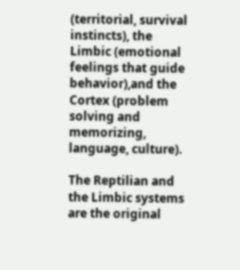(territorial, survival instincts), the Limbic (emotional feelings that guide behavior),and the Cortex (problem solving and memorizing, language, culture).

The Reptilian and the Limbic systems are the original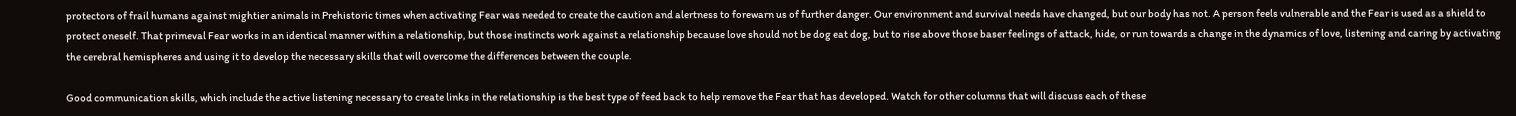protectors of frail humans against mightier animals in Prehistoric times when activating Fear was needed to create the caution and alertness to forewarn us of further danger. Our environment and survival needs have changed, but our body has not. A person feels vulnerable and the Fear is used as a shield to protect oneself. That primeval Fear works in an identical manner within a relationship, but those instincts work against a relationship because love should not be dog eat dog, but to rise above those baser feelings of attack, hide, or run towards a change in the dynamics of love, listening and caring by activating the cerebral hemispheres and using it to develop the necessary skills that will overcome the differences between the couple.

Good communication skills, which include the active listening necessary to create links in the relationship is the best type of feed back to help remove the Fear that has developed. Watch for other columns that will discuss each of these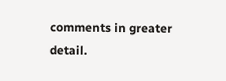comments in greater detail.